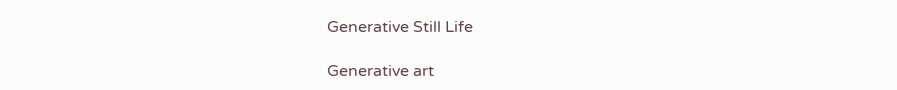Generative Still Life

Generative art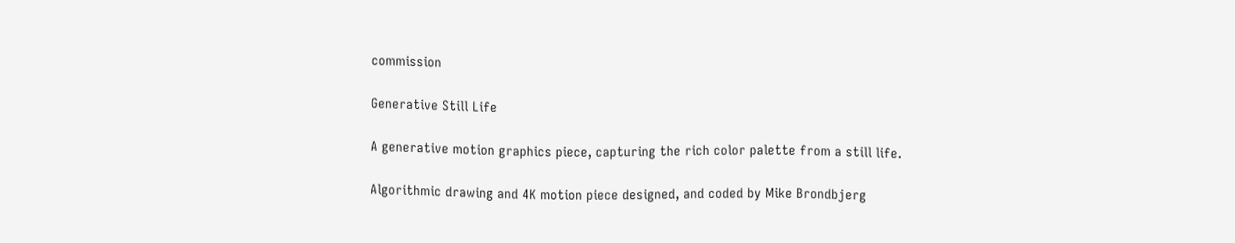commission

Generative Still Life

A generative motion graphics piece, capturing the rich color palette from a still life.

Algorithmic drawing and 4K motion piece designed, and coded by Mike Brondbjerg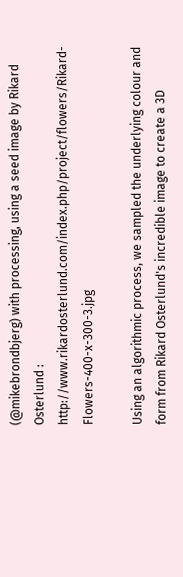(@mikebrondbjerg) with processing, using a seed image by Rikard Osterlund : http://www.rikardosterlund.com/index.php/project/flowers/Rikard-Flowers-400-x-300-3.jpg

Using an algorithmic process, we sampled the underlying colour and form from Rikard Osterlund's incredible image to create a 3D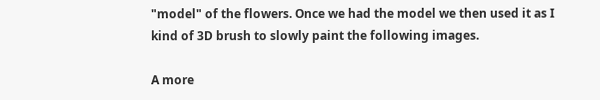"model" of the flowers. Once we had the model we then used it as I kind of 3D brush to slowly paint the following images.

A more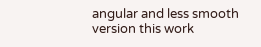angular and less smooth version this work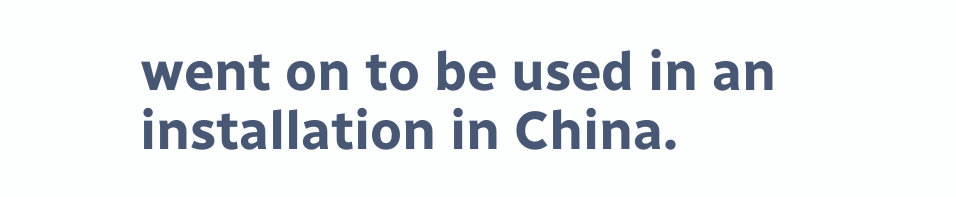went on to be used in an installation in China.